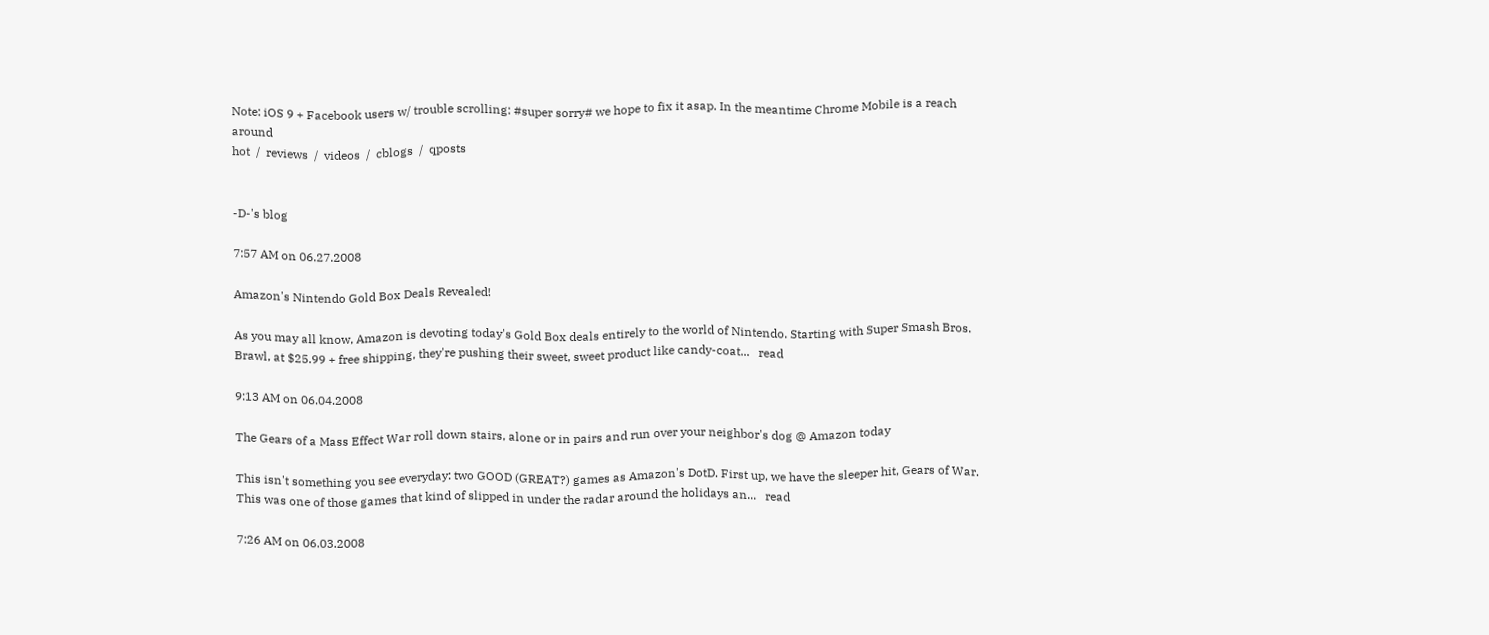Note: iOS 9 + Facebook users w/ trouble scrolling: #super sorry# we hope to fix it asap. In the meantime Chrome Mobile is a reach around
hot  /  reviews  /  videos  /  cblogs  /  qposts


-D-'s blog

7:57 AM on 06.27.2008

Amazon's Nintendo Gold Box Deals Revealed!

As you may all know, Amazon is devoting today's Gold Box deals entirely to the world of Nintendo. Starting with Super Smash Bros. Brawl, at $25.99 + free shipping, they're pushing their sweet, sweet product like candy-coat...   read

9:13 AM on 06.04.2008

The Gears of a Mass Effect War roll down stairs, alone or in pairs and run over your neighbor's dog @ Amazon today

This isn't something you see everyday: two GOOD (GREAT?) games as Amazon's DotD. First up, we have the sleeper hit, Gears of War. This was one of those games that kind of slipped in under the radar around the holidays an...   read

7:26 AM on 06.03.2008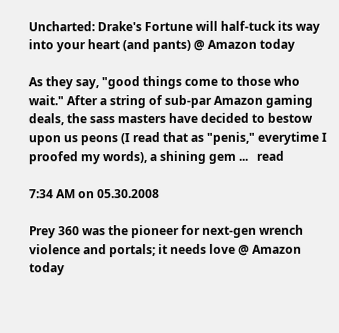Uncharted: Drake's Fortune will half-tuck its way into your heart (and pants) @ Amazon today

As they say, "good things come to those who wait." After a string of sub-par Amazon gaming deals, the sass masters have decided to bestow upon us peons (I read that as "penis," everytime I proofed my words), a shining gem ...   read

7:34 AM on 05.30.2008

Prey 360 was the pioneer for next-gen wrench violence and portals; it needs love @ Amazon today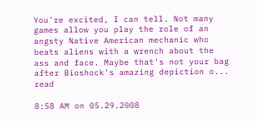You're excited, I can tell. Not many games allow you play the role of an angsty Native American mechanic who beats aliens with a wrench about the ass and face. Maybe that's not your bag after Bioshock's amazing depiction o...   read

8:58 AM on 05.29.2008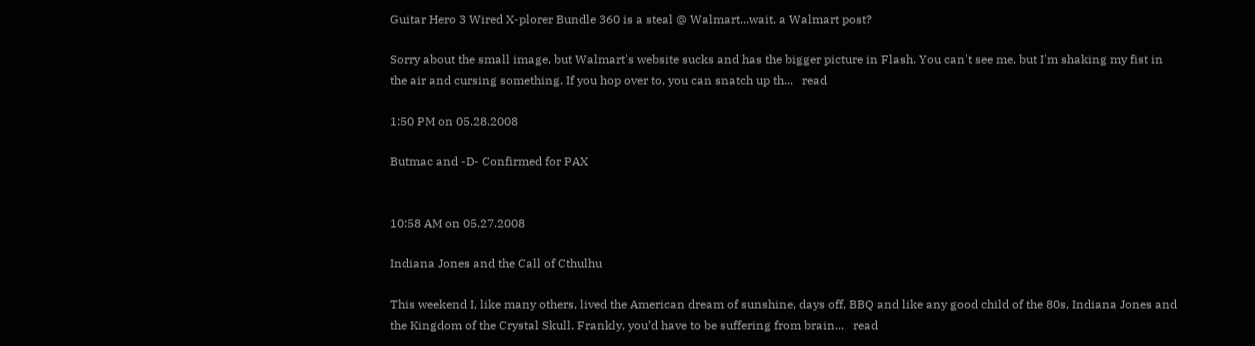Guitar Hero 3 Wired X-plorer Bundle 360 is a steal @ Walmart...wait, a Walmart post?

Sorry about the small image, but Walmart's website sucks and has the bigger picture in Flash. You can't see me, but I'm shaking my fist in the air and cursing something. If you hop over to, you can snatch up th...   read

1:50 PM on 05.28.2008

Butmac and -D- Confirmed for PAX


10:58 AM on 05.27.2008

Indiana Jones and the Call of Cthulhu

This weekend I, like many others, lived the American dream of sunshine, days off, BBQ and like any good child of the 80s, Indiana Jones and the Kingdom of the Crystal Skull. Frankly, you’d have to be suffering from brain...   read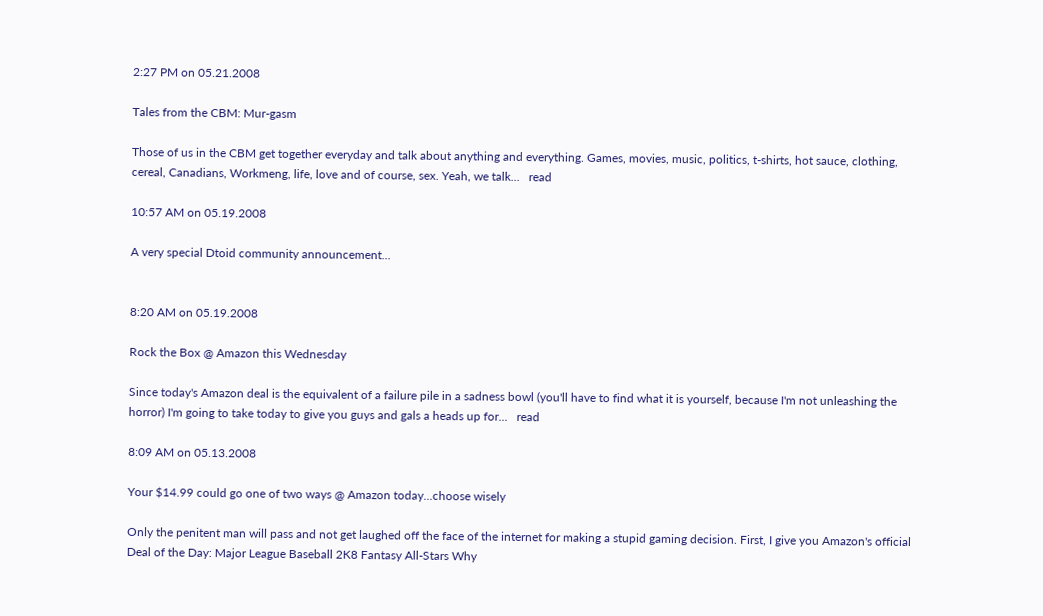2:27 PM on 05.21.2008

Tales from the CBM: Mur-gasm

Those of us in the CBM get together everyday and talk about anything and everything. Games, movies, music, politics, t-shirts, hot sauce, clothing, cereal, Canadians, Workmeng, life, love and of course, sex. Yeah, we talk...   read

10:57 AM on 05.19.2008

A very special Dtoid community announcement...


8:20 AM on 05.19.2008

Rock the Box @ Amazon this Wednesday

Since today's Amazon deal is the equivalent of a failure pile in a sadness bowl (you'll have to find what it is yourself, because I'm not unleashing the horror) I'm going to take today to give you guys and gals a heads up for...   read

8:09 AM on 05.13.2008

Your $14.99 could go one of two ways @ Amazon today...choose wisely

Only the penitent man will pass and not get laughed off the face of the internet for making a stupid gaming decision. First, I give you Amazon's official Deal of the Day: Major League Baseball 2K8 Fantasy All-Stars Why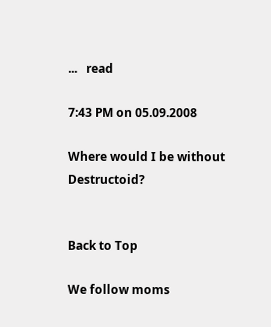...   read

7:43 PM on 05.09.2008

Where would I be without Destructoid?


Back to Top

We follow moms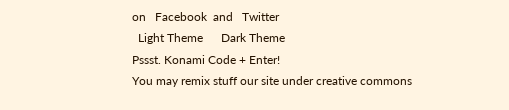on   Facebook  and   Twitter
  Light Theme      Dark Theme
Pssst. Konami Code + Enter!
You may remix stuff our site under creative commons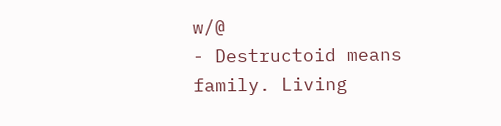w/@
- Destructoid means family. Living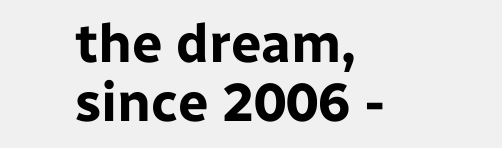the dream, since 2006 -